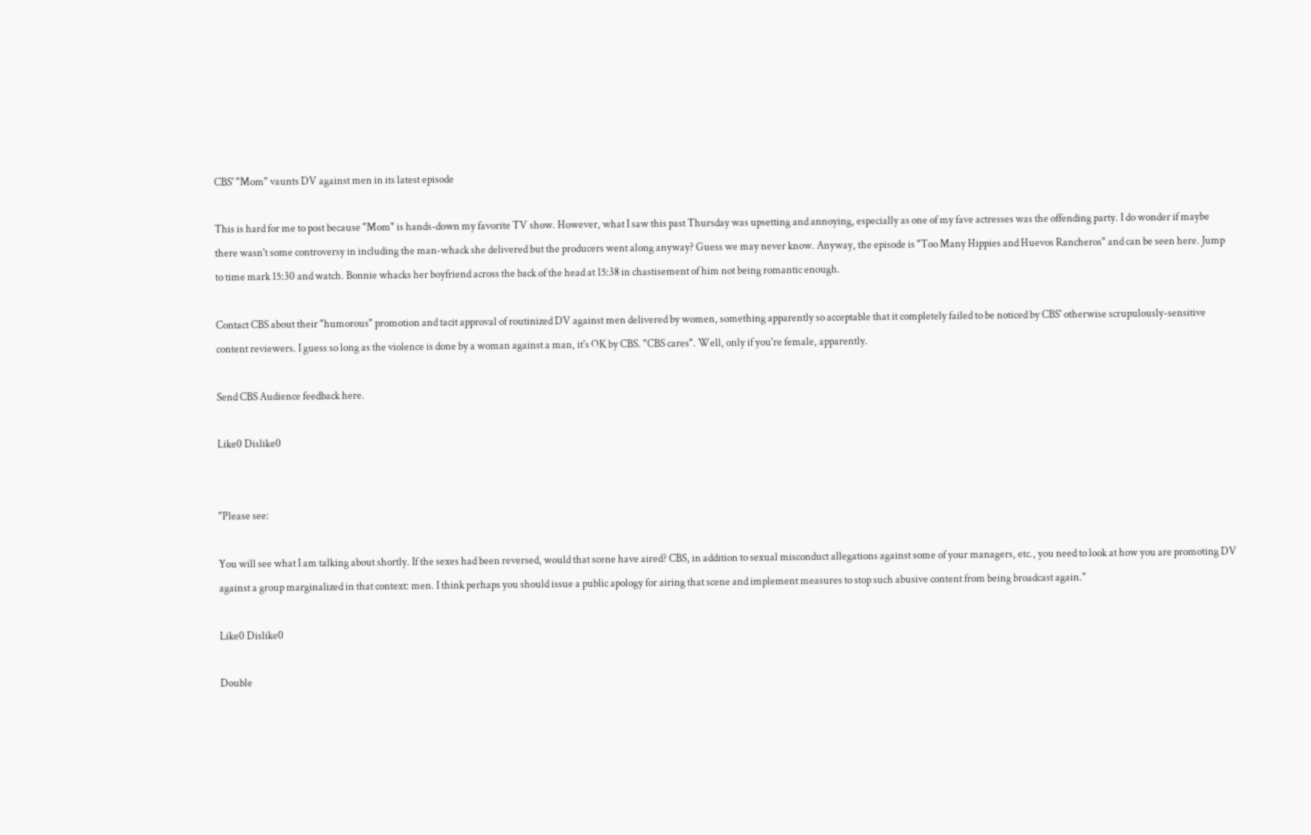CBS' "Mom" vaunts DV against men in its latest episode

This is hard for me to post because "Mom" is hands-down my favorite TV show. However, what I saw this past Thursday was upsetting and annoying, especially as one of my fave actresses was the offending party. I do wonder if maybe there wasn't some controversy in including the man-whack she delivered but the producers went along anyway? Guess we may never know. Anyway, the episode is "Too Many Hippies and Huevos Rancheros" and can be seen here. Jump to time mark 15:30 and watch. Bonnie whacks her boyfriend across the back of the head at 15:38 in chastisement of him not being romantic enough.

Contact CBS about their "humorous" promotion and tacit approval of routinized DV against men delivered by women, something apparently so acceptable that it completely failed to be noticed by CBS' otherwise scrupulously-sensitive content reviewers. I guess so long as the violence is done by a woman against a man, it's OK by CBS. "CBS cares". Well, only if you're female, apparently.

Send CBS Audience feedback here.

Like0 Dislike0


"Please see:

You will see what I am talking about shortly. If the sexes had been reversed, would that scene have aired? CBS, in addition to sexual misconduct allegations against some of your managers, etc., you need to look at how you are promoting DV against a group marginalized in that context: men. I think perhaps you should issue a public apology for airing that scene and implement measures to stop such abusive content from being broadcast again."

Like0 Dislike0

Double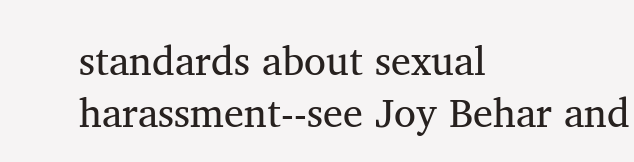standards about sexual harassment--see Joy Behar and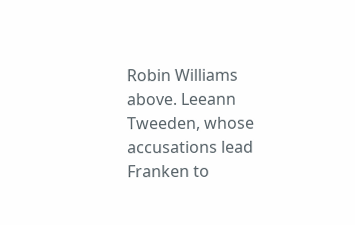Robin Williams above. Leeann Tweeden, whose accusations lead Franken to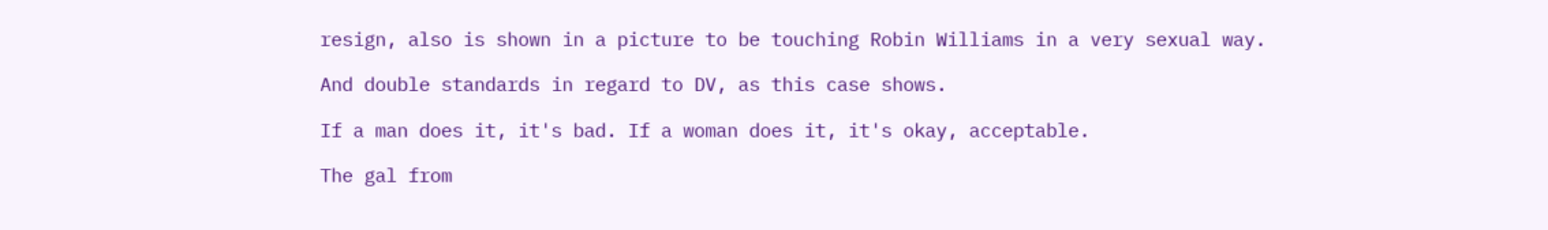resign, also is shown in a picture to be touching Robin Williams in a very sexual way.

And double standards in regard to DV, as this case shows.

If a man does it, it's bad. If a woman does it, it's okay, acceptable.

The gal from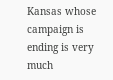Kansas whose campaign is ending is very much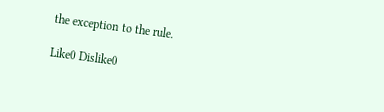the exception to the rule.

Like0 Dislike0